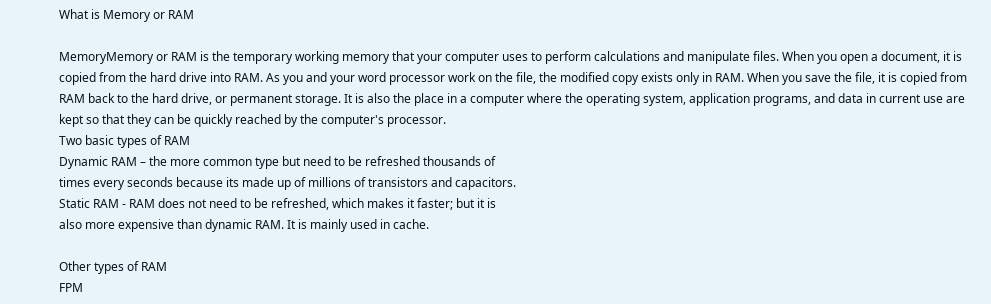What is Memory or RAM

MemoryMemory or RAM is the temporary working memory that your computer uses to perform calculations and manipulate files. When you open a document, it is copied from the hard drive into RAM. As you and your word processor work on the file, the modified copy exists only in RAM. When you save the file, it is copied from RAM back to the hard drive, or permanent storage. It is also the place in a computer where the operating system, application programs, and data in current use are kept so that they can be quickly reached by the computer's processor.
Two basic types of RAM
Dynamic RAM – the more common type but need to be refreshed thousands of
times every seconds because its made up of millions of transistors and capacitors.
Static RAM - RAM does not need to be refreshed, which makes it faster; but it is
also more expensive than dynamic RAM. It is mainly used in cache.

Other types of RAM
FPM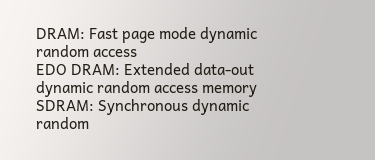DRAM: Fast page mode dynamic random access
EDO DRAM: Extended data-out dynamic random access memory
SDRAM: Synchronous dynamic random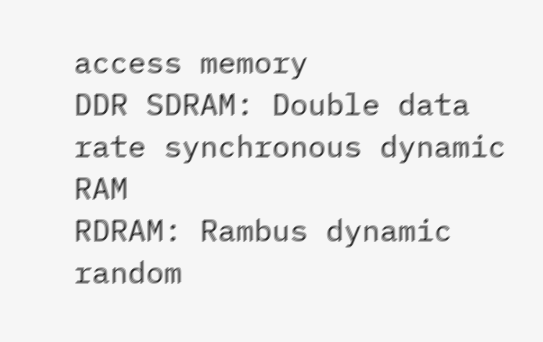access memory
DDR SDRAM: Double data rate synchronous dynamic RAM
RDRAM: Rambus dynamic random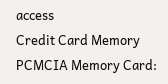access
Credit Card Memory
PCMCIA Memory Card: